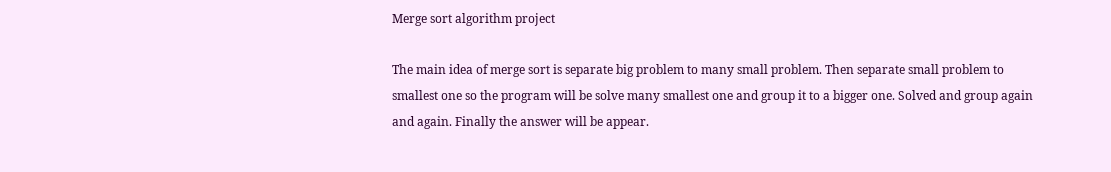Merge sort algorithm project

The main idea of merge sort is separate big problem to many small problem. Then separate small problem to smallest one so the program will be solve many smallest one and group it to a bigger one. Solved and group again and again. Finally the answer will be appear.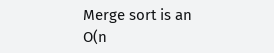Merge sort is an O(n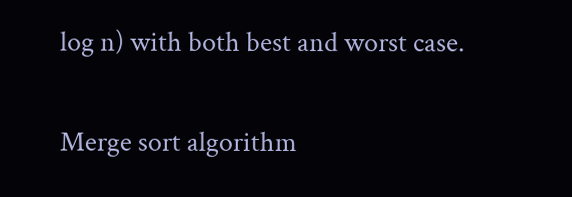log n) with both best and worst case.

Merge sort algorithm